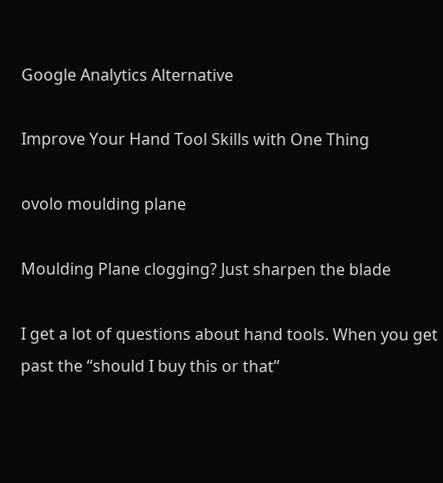Google Analytics Alternative

Improve Your Hand Tool Skills with One Thing

ovolo moulding plane

Moulding Plane clogging? Just sharpen the blade

I get a lot of questions about hand tools. When you get past the “should I buy this or that”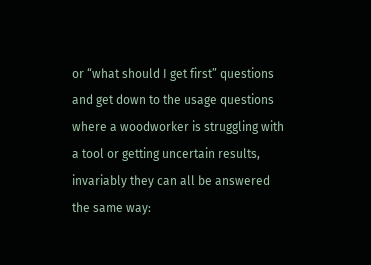or “what should I get first” questions and get down to the usage questions where a woodworker is struggling with a tool or getting uncertain results, invariably they can all be answered the same way: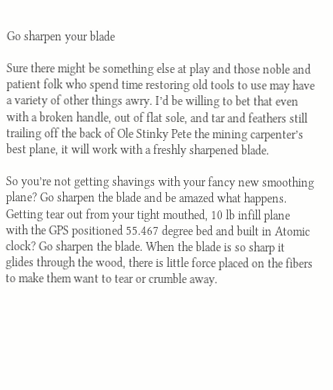Go sharpen your blade

Sure there might be something else at play and those noble and patient folk who spend time restoring old tools to use may have a variety of other things awry. I’d be willing to bet that even with a broken handle, out of flat sole, and tar and feathers still trailing off the back of Ole Stinky Pete the mining carpenter’s best plane, it will work with a freshly sharpened blade.

So you’re not getting shavings with your fancy new smoothing plane? Go sharpen the blade and be amazed what happens. Getting tear out from your tight mouthed, 10 lb infill plane with the GPS positioned 55.467 degree bed and built in Atomic clock? Go sharpen the blade. When the blade is so sharp it glides through the wood, there is little force placed on the fibers to make them want to tear or crumble away.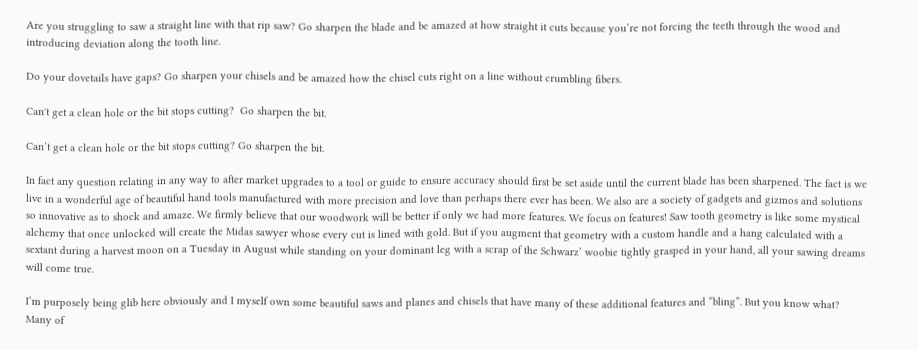Are you struggling to saw a straight line with that rip saw? Go sharpen the blade and be amazed at how straight it cuts because you’re not forcing the teeth through the wood and introducing deviation along the tooth line.

Do your dovetails have gaps? Go sharpen your chisels and be amazed how the chisel cuts right on a line without crumbling fibers.

Can't get a clean hole or the bit stops cutting?  Go sharpen the bit.

Can’t get a clean hole or the bit stops cutting? Go sharpen the bit.

In fact any question relating in any way to after market upgrades to a tool or guide to ensure accuracy should first be set aside until the current blade has been sharpened. The fact is we live in a wonderful age of beautiful hand tools manufactured with more precision and love than perhaps there ever has been. We also are a society of gadgets and gizmos and solutions so innovative as to shock and amaze. We firmly believe that our woodwork will be better if only we had more features. We focus on features! Saw tooth geometry is like some mystical alchemy that once unlocked will create the Midas sawyer whose every cut is lined with gold. But if you augment that geometry with a custom handle and a hang calculated with a sextant during a harvest moon on a Tuesday in August while standing on your dominant leg with a scrap of the Schwarz’ woobie tightly grasped in your hand, all your sawing dreams will come true.

I’m purposely being glib here obviously and I myself own some beautiful saws and planes and chisels that have many of these additional features and “bling”. But you know what? Many of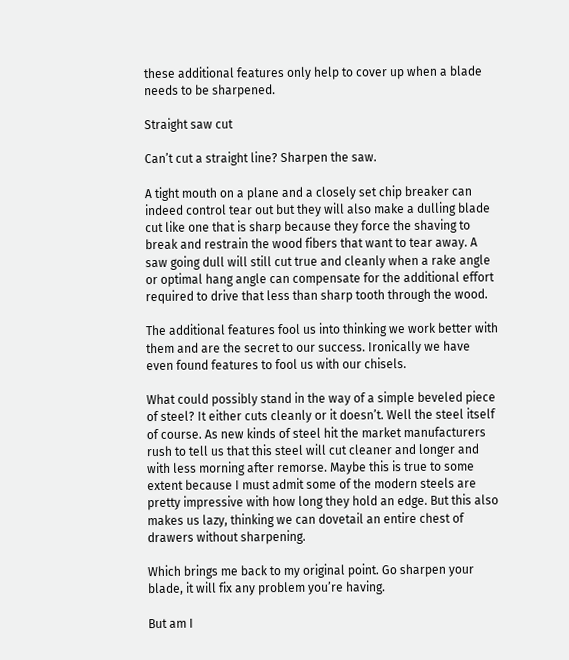these additional features only help to cover up when a blade needs to be sharpened.

Straight saw cut

Can’t cut a straight line? Sharpen the saw.

A tight mouth on a plane and a closely set chip breaker can indeed control tear out but they will also make a dulling blade cut like one that is sharp because they force the shaving to break and restrain the wood fibers that want to tear away. A saw going dull will still cut true and cleanly when a rake angle or optimal hang angle can compensate for the additional effort required to drive that less than sharp tooth through the wood.

The additional features fool us into thinking we work better with them and are the secret to our success. Ironically we have even found features to fool us with our chisels.

What could possibly stand in the way of a simple beveled piece of steel? It either cuts cleanly or it doesn’t. Well the steel itself of course. As new kinds of steel hit the market manufacturers rush to tell us that this steel will cut cleaner and longer and with less morning after remorse. Maybe this is true to some extent because I must admit some of the modern steels are pretty impressive with how long they hold an edge. But this also makes us lazy, thinking we can dovetail an entire chest of drawers without sharpening.

Which brings me back to my original point. Go sharpen your blade, it will fix any problem you’re having.

But am I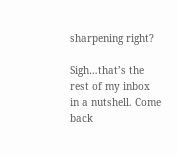sharpening right?

Sigh…that’s the rest of my inbox in a nutshell. Come back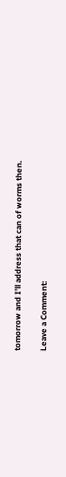tomorrow and I’ll address that can of worms then.

Leave a Comment: